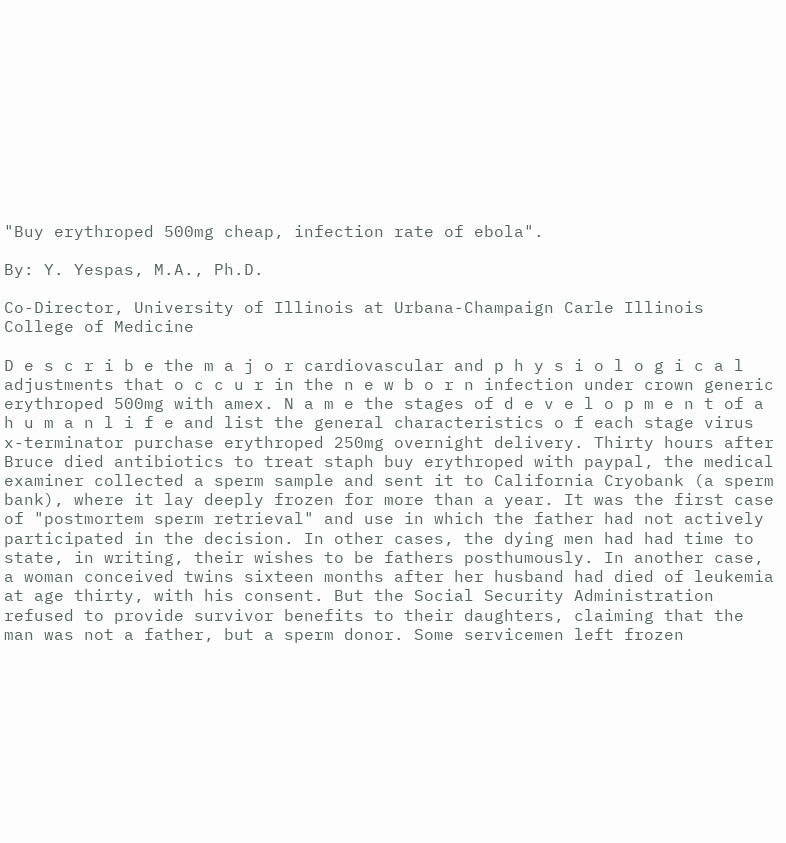"Buy erythroped 500mg cheap, infection rate of ebola".

By: Y. Yespas, M.A., Ph.D.

Co-Director, University of Illinois at Urbana-Champaign Carle Illinois College of Medicine

D e s c r i b e the m a j o r cardiovascular and p h y s i o l o g i c a l adjustments that o c c u r in the n e w b o r n infection under crown generic erythroped 500mg with amex. N a m e the stages of d e v e l o p m e n t of a h u m a n l i f e and list the general characteristics o f each stage virus x-terminator purchase erythroped 250mg overnight delivery. Thirty hours after Bruce died antibiotics to treat staph buy erythroped with paypal, the medical examiner collected a sperm sample and sent it to California Cryobank (a sperm bank), where it lay deeply frozen for more than a year. It was the first case of "postmortem sperm retrieval" and use in which the father had not actively participated in the decision. In other cases, the dying men had had time to state, in writing, their wishes to be fathers posthumously. In another case, a woman conceived twins sixteen months after her husband had died of leukemia at age thirty, with his consent. But the Social Security Administration refused to provide survivor benefits to their daughters, claiming that the man was not a father, but a sperm donor. Some servicemen left frozen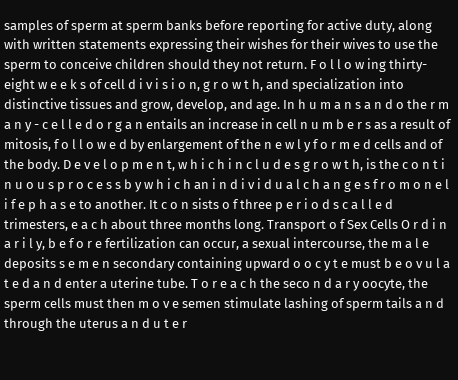samples of sperm at sperm banks before reporting for active duty, along with written statements expressing their wishes for their wives to use the sperm to conceive children should they not return. F o l l o w ing thirty-eight w e e k s of cell d i v i s i o n, g r o w t h, and specialization into distinctive tissues and grow, develop, and age. In h u m a n s a n d o the r m a n y - c e l l e d o r g a n entails an increase in cell n u m b e r s as a result of mitosis, f o l l o w e d by enlargement of the n e w l y f o r m e d cells and of the body. D e v e l o p m e n t, w h i c h i n c l u d e s g r o w t h, is the c o n t i n u o u s p r o c e s s b y w h i c h an i n d i v i d u a l c h a n g e s f r o m o n e l i f e p h a s e to another. It c o n sists o f three p e r i o d s c a l l e d trimesters, e a c h about three months long. Transport o f Sex Cells O r d i n a r i l y, b e f o r e fertilization can occur, a sexual intercourse, the m a l e deposits s e m e n secondary containing upward o o c y t e must b e o v u l a t e d a n d enter a uterine tube. T o r e a c h the seco n d a r y oocyte, the sperm cells must then m o v e semen stimulate lashing of sperm tails a n d through the uterus a n d u t e r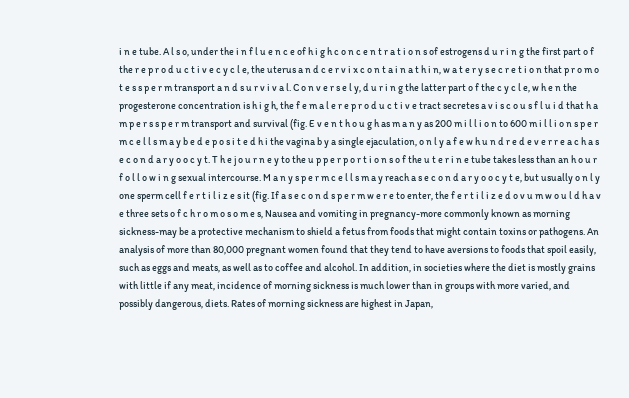i n e tube. A l s o, under the i n f l u e n c e of h i g h c o n c e n t r a t i o n s of estrogens d u r i n g the first part o f the r e p r o d u c t i v e c y c l e, the uterus a n d c e r v i x c o n t a i n a t h i n, w a t e r y s e c r e t i o n that p r o m o t e s s p e r m transport a n d s u r v i v a l. C o n v e r s e l y, d u r i n g the latter part o f the c y c l e, w h e n the progesterone concentration is h i g h, the f e m a l e r e p r o d u c t i v e tract secretes a v i s c o u s f l u i d that h a m p e r s s p e r m transport and survival (fig. E v e n t h o u g h as m a n y as 200 m i l l i o n to 600 m i l l i o n s p e r m c e l l s m a y b e d e p o s i t e d h i the vagina b y a single ejaculation, o n l y a f e w h u n d r e d e v e r r e a c h a s e c o n d a r y o o c y t. T h e j o u r n e y to the u p p e r p o r t i o n s o f the u t e r i n e tube takes less than an h o u r f o l l o w i n g sexual intercourse. M a n y s p e r m c e l l s m a y reach a s e c o n d a r y o o c y t e, but usually o n l y one sperm cell f e r t i l i z e s it (fig. If a s e c o n d s p e r m w e r e to enter, the f e r t i l i z e d o v u m w o u l d h a v e three sets o f c h r o m o s o m e s, Nausea and vomiting in pregnancy-more commonly known as morning sickness-may be a protective mechanism to shield a fetus from foods that might contain toxins or pathogens. An analysis of more than 80,000 pregnant women found that they tend to have aversions to foods that spoil easily, such as eggs and meats, as well as to coffee and alcohol. In addition, in societies where the diet is mostly grains with little if any meat, incidence of morning sickness is much lower than in groups with more varied, and possibly dangerous, diets. Rates of morning sickness are highest in Japan,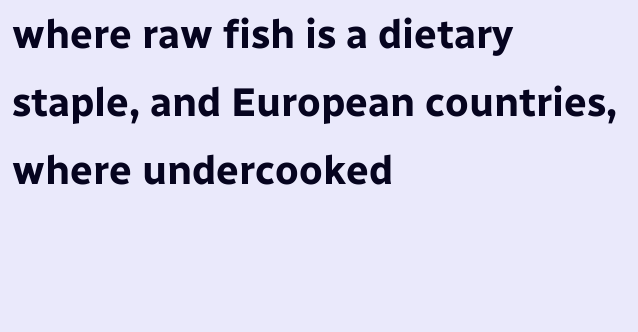where raw fish is a dietary staple, and European countries, where undercooked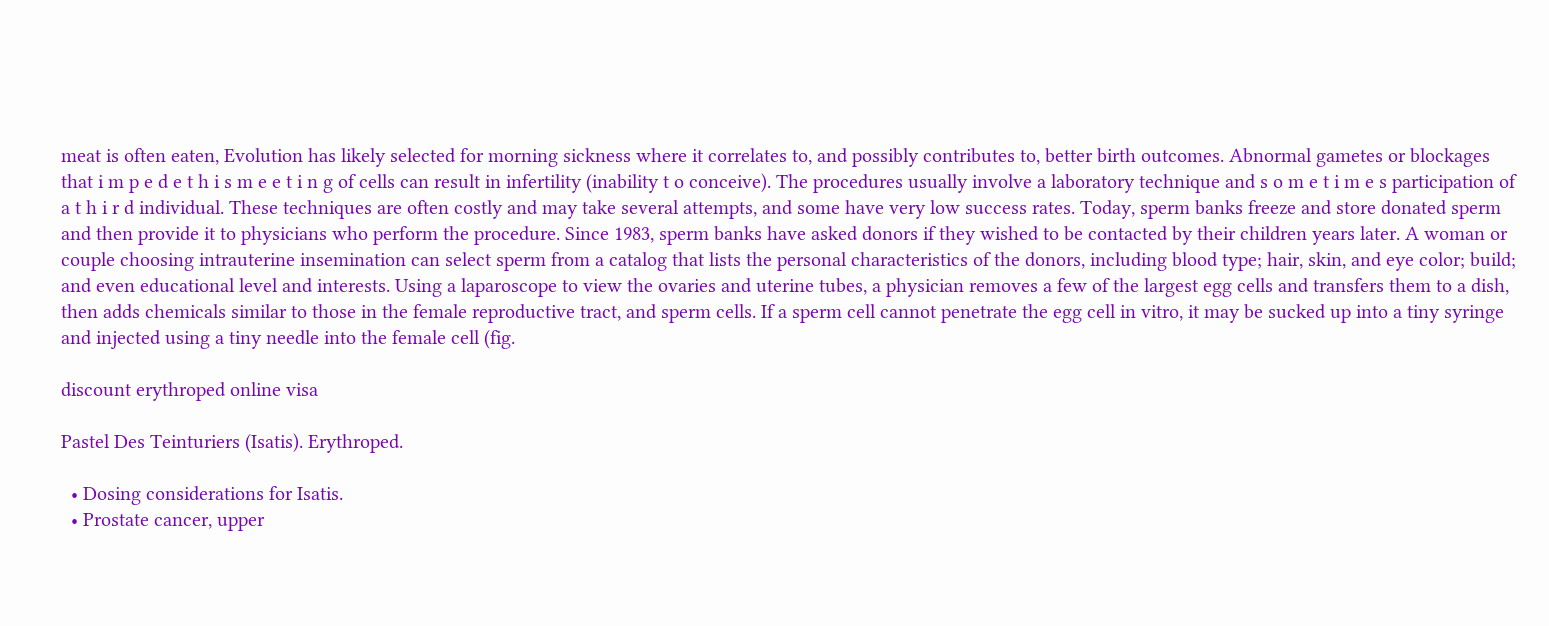meat is often eaten, Evolution has likely selected for morning sickness where it correlates to, and possibly contributes to, better birth outcomes. Abnormal gametes or blockages that i m p e d e t h i s m e e t i n g of cells can result in infertility (inability t o conceive). The procedures usually involve a laboratory technique and s o m e t i m e s participation of a t h i r d individual. These techniques are often costly and may take several attempts, and some have very low success rates. Today, sperm banks freeze and store donated sperm and then provide it to physicians who perform the procedure. Since 1983, sperm banks have asked donors if they wished to be contacted by their children years later. A woman or couple choosing intrauterine insemination can select sperm from a catalog that lists the personal characteristics of the donors, including blood type; hair, skin, and eye color; build; and even educational level and interests. Using a laparoscope to view the ovaries and uterine tubes, a physician removes a few of the largest egg cells and transfers them to a dish, then adds chemicals similar to those in the female reproductive tract, and sperm cells. If a sperm cell cannot penetrate the egg cell in vitro, it may be sucked up into a tiny syringe and injected using a tiny needle into the female cell (fig.

discount erythroped online visa

Pastel Des Teinturiers (Isatis). Erythroped.

  • Dosing considerations for Isatis.
  • Prostate cancer, upper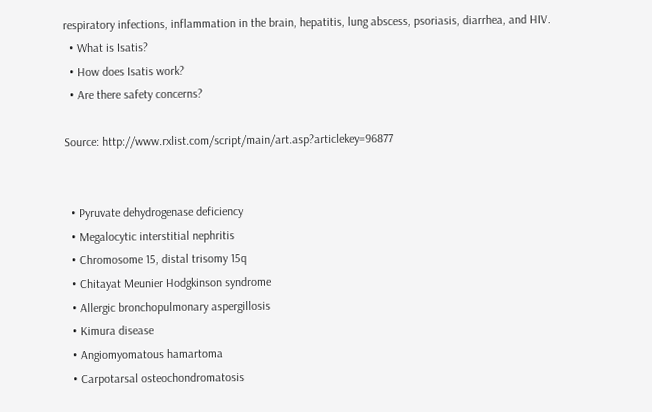respiratory infections, inflammation in the brain, hepatitis, lung abscess, psoriasis, diarrhea, and HIV.
  • What is Isatis?
  • How does Isatis work?
  • Are there safety concerns?

Source: http://www.rxlist.com/script/main/art.asp?articlekey=96877


  • Pyruvate dehydrogenase deficiency
  • Megalocytic interstitial nephritis
  • Chromosome 15, distal trisomy 15q
  • Chitayat Meunier Hodgkinson syndrome
  • Allergic bronchopulmonary aspergillosis
  • Kimura disease
  • Angiomyomatous hamartoma
  • Carpotarsal osteochondromatosis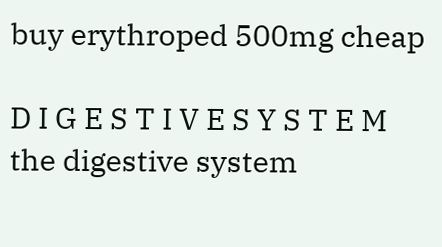buy erythroped 500mg cheap

D I G E S T I V E S Y S T E M the digestive system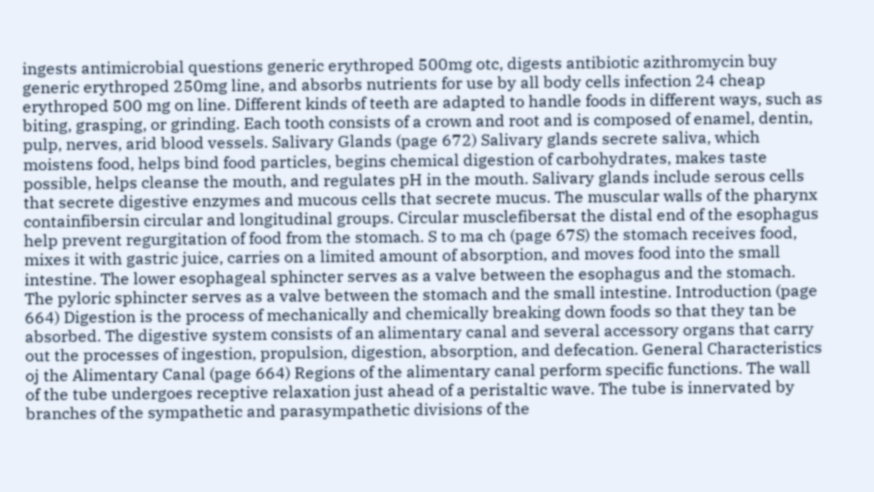ingests antimicrobial questions generic erythroped 500mg otc, digests antibiotic azithromycin buy generic erythroped 250mg line, and absorbs nutrients for use by all body cells infection 24 cheap erythroped 500 mg on line. Different kinds of teeth are adapted to handle foods in different ways, such as biting, grasping, or grinding. Each tooth consists of a crown and root and is composed of enamel, dentin, pulp, nerves, arid blood vessels. Salivary Glands (page 672) Salivary glands secrete saliva, which moistens food, helps bind food particles, begins chemical digestion of carbohydrates, makes taste possible, helps cleanse the mouth, and regulates pH in the mouth. Salivary glands include serous cells that secrete digestive enzymes and mucous cells that secrete mucus. The muscular walls of the pharynx containfibersin circular and longitudinal groups. Circular musclefibersat the distal end of the esophagus help prevent regurgitation of food from the stomach. S to ma ch (page 67S) the stomach receives food, mixes it with gastric juice, carries on a limited amount of absorption, and moves food into the small intestine. The lower esophageal sphincter serves as a valve between the esophagus and the stomach. The pyloric sphincter serves as a valve between the stomach and the small intestine. Introduction (page 664) Digestion is the process of mechanically and chemically breaking down foods so that they tan be absorbed. The digestive system consists of an alimentary canal and several accessory organs that carry out the processes of ingestion, propulsion, digestion, absorption, and defecation. General Characteristics oj the Alimentary Canal (page 664) Regions of the alimentary canal perform specific functions. The wall of the tube undergoes receptive relaxation just ahead of a peristaltic wave. The tube is innervated by branches of the sympathetic and parasympathetic divisions of the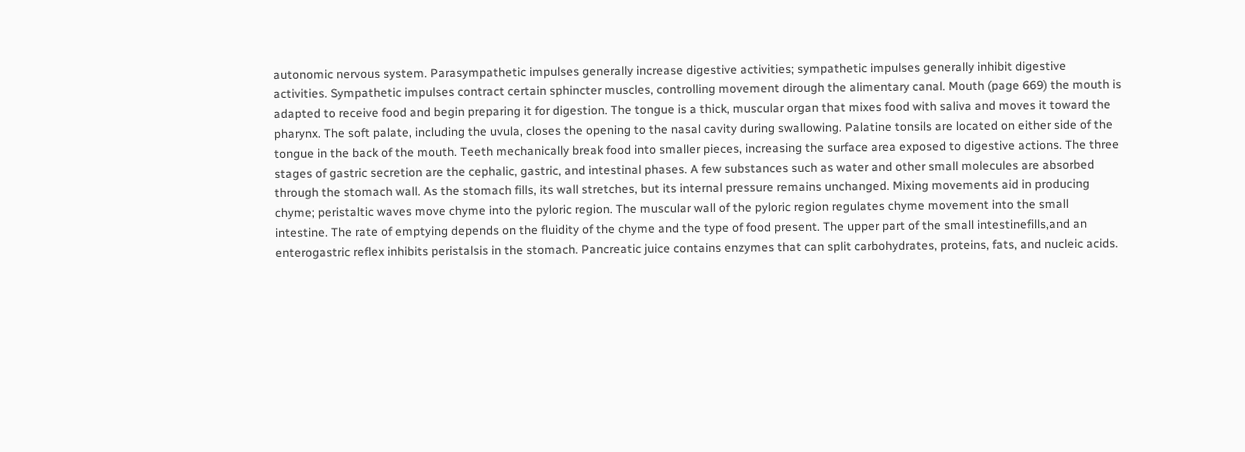autonomic nervous system. Parasympathetic impulses generally increase digestive activities; sympathetic impulses generally inhibit digestive activities. Sympathetic impulses contract certain sphincter muscles, controlling movement dirough the alimentary canal. Mouth (page 669) the mouth is adapted to receive food and begin preparing it for digestion. The tongue is a thick, muscular organ that mixes food with saliva and moves it toward the pharynx. The soft palate, including the uvula, closes the opening to the nasal cavity during swallowing. Palatine tonsils are located on either side of the tongue in the back of the mouth. Teeth mechanically break food into smaller pieces, increasing the surface area exposed to digestive actions. The three stages of gastric secretion are the cephalic, gastric, and intestinal phases. A few substances such as water and other small molecules are absorbed through the stomach wall. As the stomach fills, its wall stretches, but its internal pressure remains unchanged. Mixing movements aid in producing chyme; peristaltic waves move chyme into the pyloric region. The muscular wall of the pyloric region regulates chyme movement into the small intestine. The rate of emptying depends on the fluidity of the chyme and the type of food present. The upper part of the small intestinefills,and an enterogastric reflex inhibits peristalsis in the stomach. Pancreatic juice contains enzymes that can split carbohydrates, proteins, fats, and nucleic acids.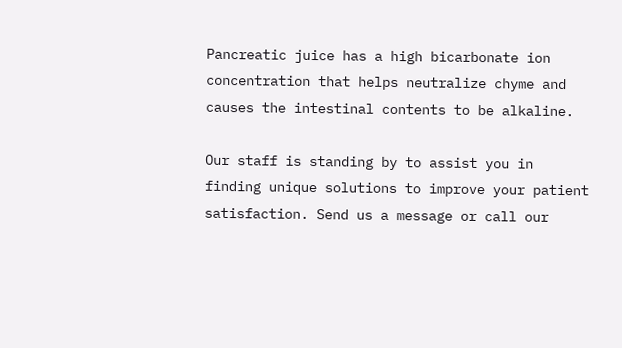Pancreatic juice has a high bicarbonate ion concentration that helps neutralize chyme and causes the intestinal contents to be alkaline.

Our staff is standing by to assist you in finding unique solutions to improve your patient satisfaction. Send us a message or call our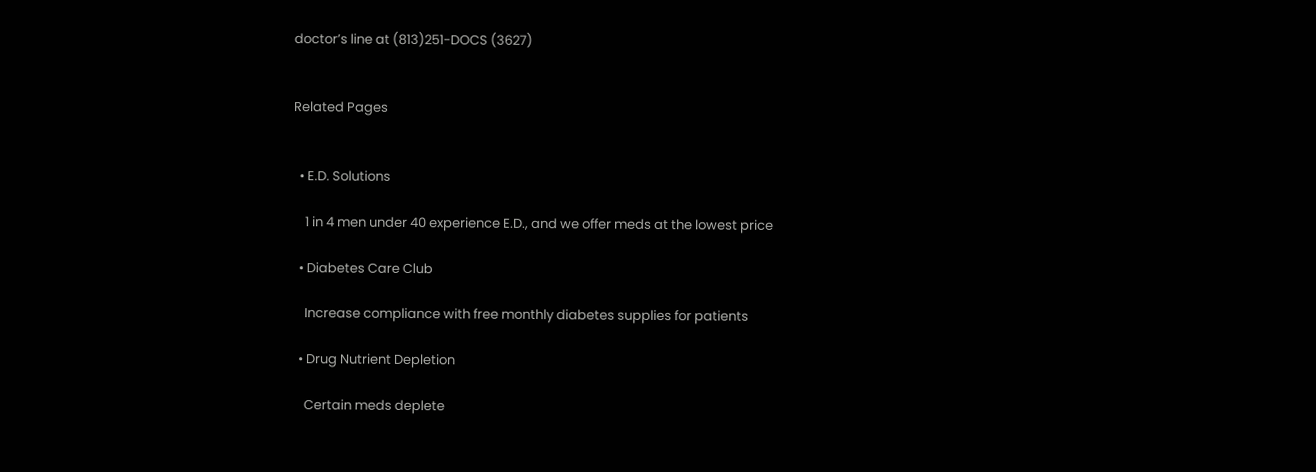doctor’s line at (813)251-DOCS (3627)


Related Pages


  • E.D. Solutions

    1 in 4 men under 40 experience E.D., and we offer meds at the lowest price

  • Diabetes Care Club

    Increase compliance with free monthly diabetes supplies for patients

  • Drug Nutrient Depletion

    Certain meds deplete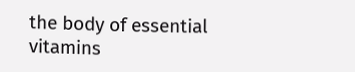the body of essential vitamins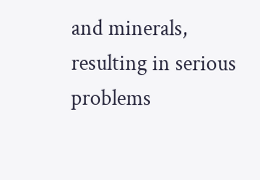and minerals, resulting in serious problems